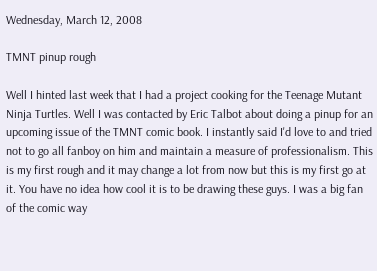Wednesday, March 12, 2008

TMNT pinup rough

Well I hinted last week that I had a project cooking for the Teenage Mutant Ninja Turtles. Well I was contacted by Eric Talbot about doing a pinup for an upcoming issue of the TMNT comic book. I instantly said I'd love to and tried not to go all fanboy on him and maintain a measure of professionalism. This is my first rough and it may change a lot from now but this is my first go at it. You have no idea how cool it is to be drawing these guys. I was a big fan of the comic way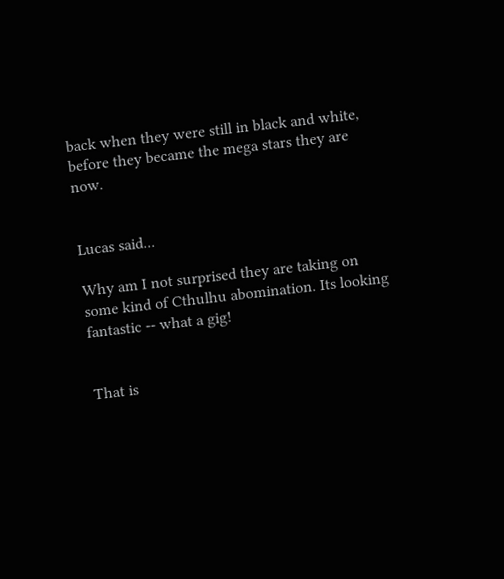back when they were still in black and white, before they became the mega stars they are now.


Lucas said...

Why am I not surprised they are taking on some kind of Cthulhu abomination. Its looking fantastic -- what a gig!


That is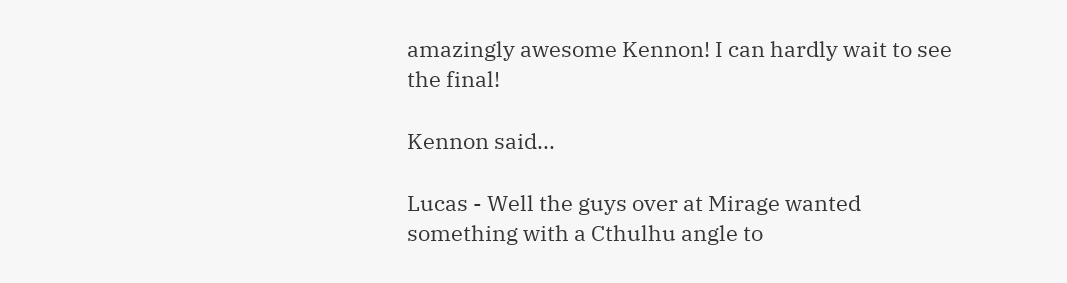amazingly awesome Kennon! I can hardly wait to see the final!

Kennon said...

Lucas - Well the guys over at Mirage wanted something with a Cthulhu angle to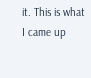it. This is what I came up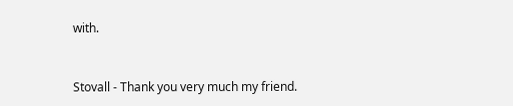with.


Stovall - Thank you very much my friend.